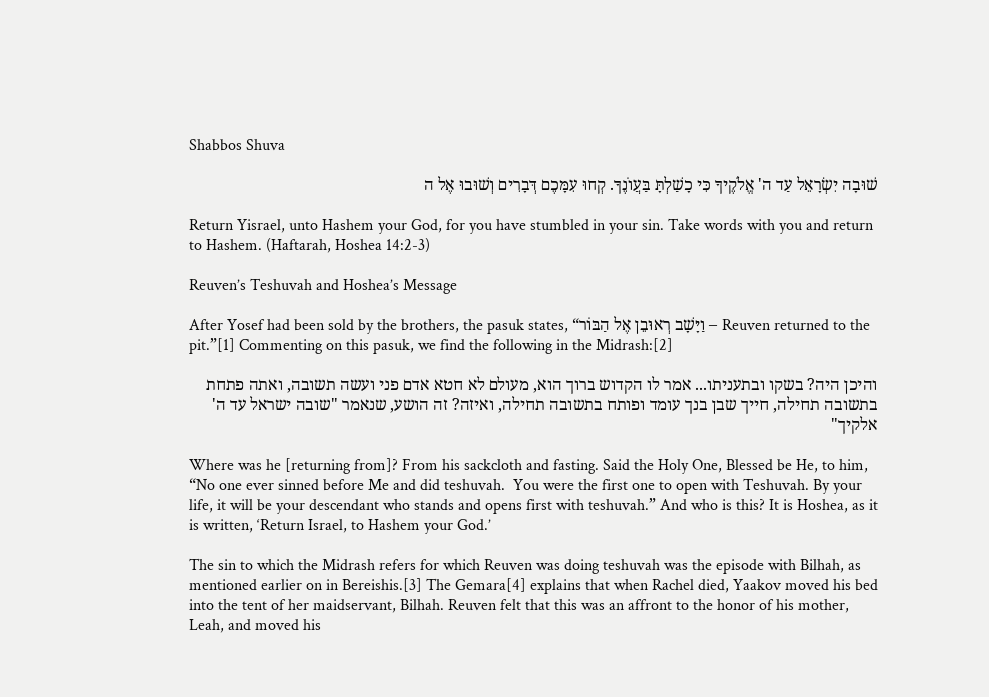Shabbos Shuva

שׁוּבָה יִשְׂרָאֵל עַד ה' אֱלֹקֶיךָ כִּי כָשַׁלְתָּ בַּעֲו‍ֹנֶךָ. קְחוּ עִמָּכֶם דְּבָרִים וְשׁוּבוּ אֶל ה

Return Yisrael, unto Hashem your God, for you have stumbled in your sin. Take words with you and return to Hashem. (Haftarah, Hoshea 14:2-3)

Reuven’s Teshuvah and Hoshea’s Message

After Yosef had been sold by the brothers, the pasuk states, “וַיָּשָׁב רְאוּבֵן אֶל הַבּוֹר – Reuven returned to the pit.”[1] Commenting on this pasuk, we find the following in the Midrash:[2]

והיכן היה? בשקו ובתעניתו... אמר לו הקדוש ברוך הוא, מעולם לא חטא אדם פני ועשה תשובה, ואתה פתחת בתשובה תחילה, חייך שבן בנך עומד ופותח בתשובה תחילה, ואיזה? זה הושע, שנאמר "שובה ישראל עד ה' אלקיך"

Where was he [returning from]? From his sackcloth and fasting. Said the Holy One, Blessed be He, to him, “No one ever sinned before Me and did teshuvah.  You were the first one to open with Teshuvah. By your life, it will be your descendant who stands and opens first with teshuvah.” And who is this? It is Hoshea, as it is written, ‘Return Israel, to Hashem your God.’

The sin to which the Midrash refers for which Reuven was doing teshuvah was the episode with Bilhah, as mentioned earlier on in Bereishis.[3] The Gemara[4] explains that when Rachel died, Yaakov moved his bed into the tent of her maidservant, Bilhah. Reuven felt that this was an affront to the honor of his mother, Leah, and moved his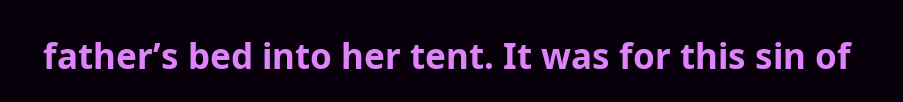father’s bed into her tent. It was for this sin of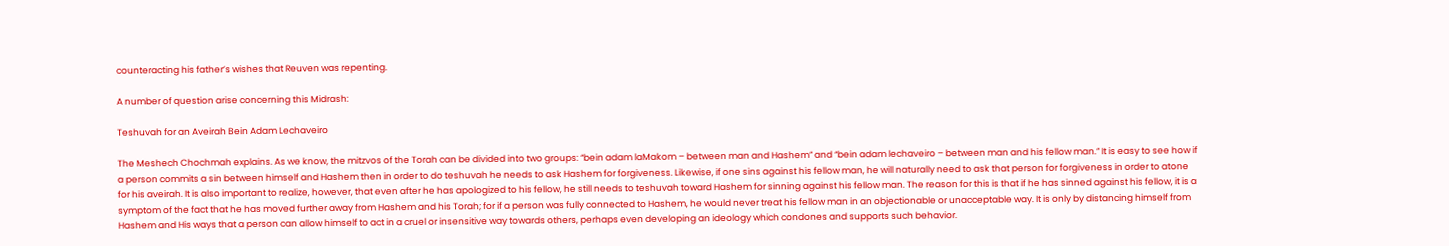counteracting his father’s wishes that Reuven was repenting.

A number of question arise concerning this Midrash:

Teshuvah for an Aveirah Bein Adam Lechaveiro

The Meshech Chochmah explains. As we know, the mitzvos of the Torah can be divided into two groups: “bein adam laMakom – between man and Hashem” and “bein adam lechaveiro – between man and his fellow man.” It is easy to see how if a person commits a sin between himself and Hashem then in order to do teshuvah he needs to ask Hashem for forgiveness. Likewise, if one sins against his fellow man, he will naturally need to ask that person for forgiveness in order to atone for his aveirah. It is also important to realize, however, that even after he has apologized to his fellow, he still needs to teshuvah toward Hashem for sinning against his fellow man. The reason for this is that if he has sinned against his fellow, it is a symptom of the fact that he has moved further away from Hashem and his Torah; for if a person was fully connected to Hashem, he would never treat his fellow man in an objectionable or unacceptable way. It is only by distancing himself from Hashem and His ways that a person can allow himself to act in a cruel or insensitive way towards others, perhaps even developing an ideology which condones and supports such behavior.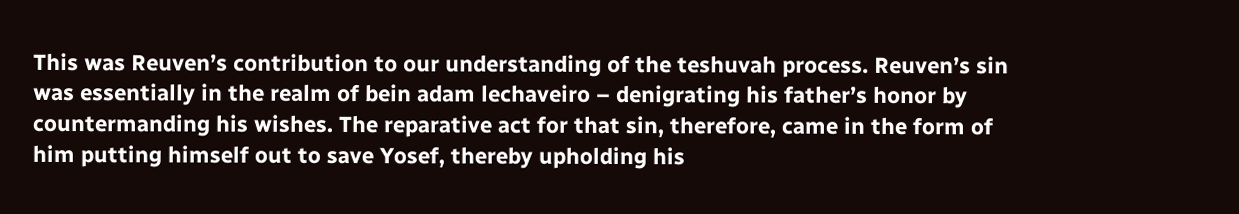This was Reuven’s contribution to our understanding of the teshuvah process. Reuven’s sin was essentially in the realm of bein adam lechaveiro – denigrating his father’s honor by countermanding his wishes. The reparative act for that sin, therefore, came in the form of him putting himself out to save Yosef, thereby upholding his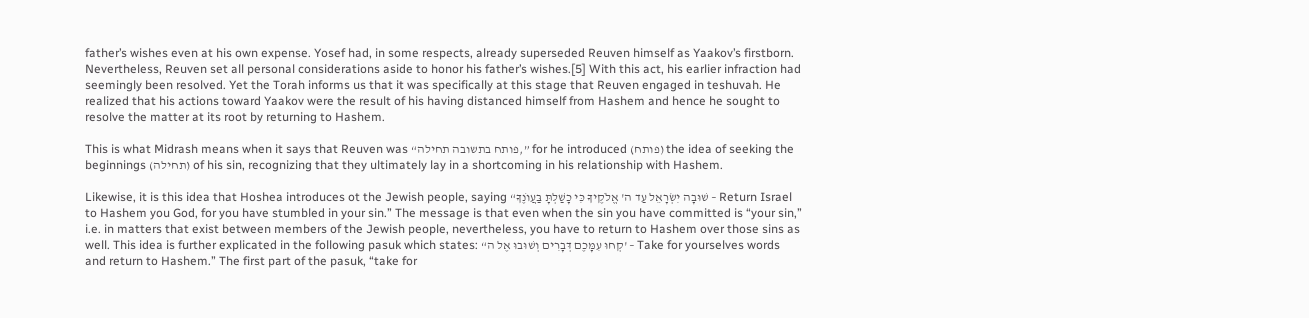father’s wishes even at his own expense. Yosef had, in some respects, already superseded Reuven himself as Yaakov’s firstborn. Nevertheless, Reuven set all personal considerations aside to honor his father’s wishes.[5] With this act, his earlier infraction had seemingly been resolved. Yet the Torah informs us that it was specifically at this stage that Reuven engaged in teshuvah. He realized that his actions toward Yaakov were the result of his having distanced himself from Hashem and hence he sought to resolve the matter at its root by returning to Hashem.

This is what Midrash means when it says that Reuven was “פותח בתשובה תחילה,” for he introduced (פותח) the idea of seeking the beginnings (תחילה) of his sin, recognizing that they ultimately lay in a shortcoming in his relationship with Hashem.

Likewise, it is this idea that Hoshea introduces ot the Jewish people, saying “שׁוּבָה יִשְׂרָאֵל עַד ה' אֱלֹקֶיךָ כִּי כָשַׁלְתָּ בַּעֲו‍ֹנֶךָ – Return Israel to Hashem you God, for you have stumbled in your sin.” The message is that even when the sin you have committed is “your sin,” i.e. in matters that exist between members of the Jewish people, nevertheless, you have to return to Hashem over those sins as well. This idea is further explicated in the following pasuk which states: “קְחוּ עִמָּכֶם דְּבָרִים וְשׁוּבוּ אֶל ה' – Take for yourselves words and return to Hashem.” The first part of the pasuk, “take for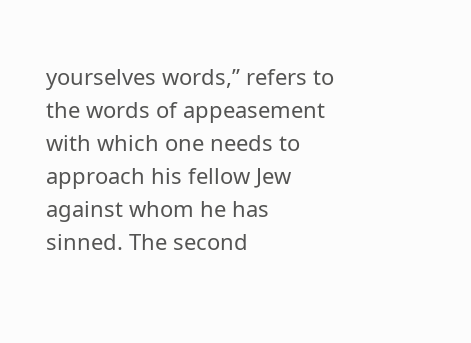yourselves words,” refers to the words of appeasement with which one needs to approach his fellow Jew against whom he has sinned. The second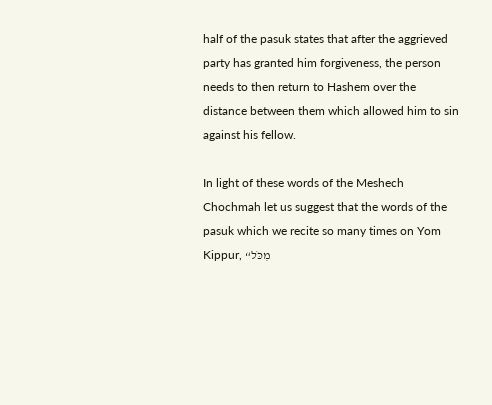half of the pasuk states that after the aggrieved party has granted him forgiveness, the person needs to then return to Hashem over the distance between them which allowed him to sin against his fellow.

In light of these words of the Meshech Chochmah let us suggest that the words of the pasuk which we recite so many times on Yom Kippur, “מִכֹּל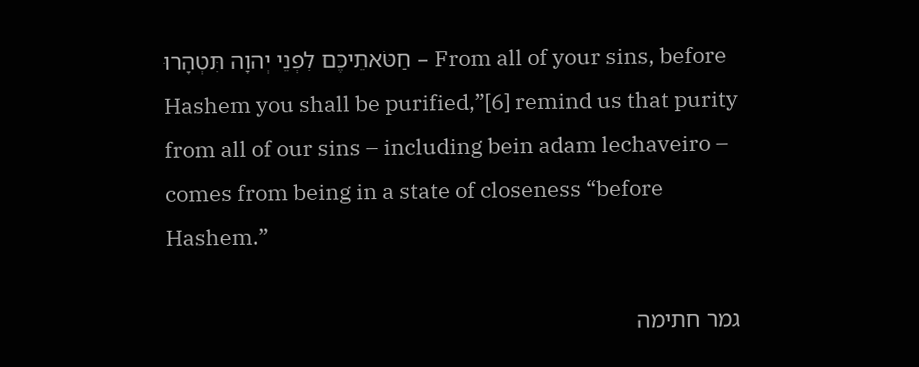חַטֹּאתֵיכֶם לִפְנֵי יְהוָה תִּטְהָרוּ – From all of your sins, before Hashem you shall be purified,”[6] remind us that purity from all of our sins – including bein adam lechaveiro – comes from being in a state of closeness “before Hashem.”

גמר חתימה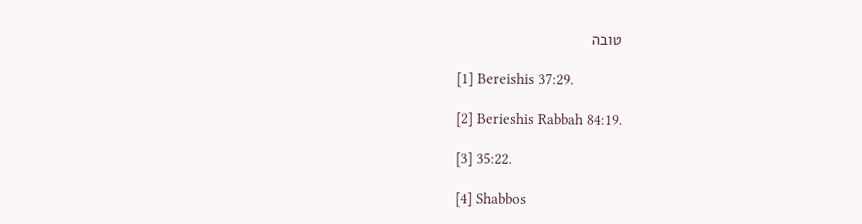טובה

[1] Bereishis 37:29.

[2] Berieshis Rabbah 84:19.

[3] 35:22.

[4] Shabbos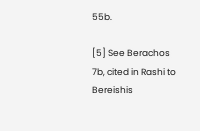55b.

[5] See Berachos 7b, cited in Rashi to Bereishis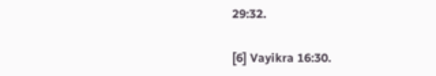29:32.

[6] Vayikra 16:30.